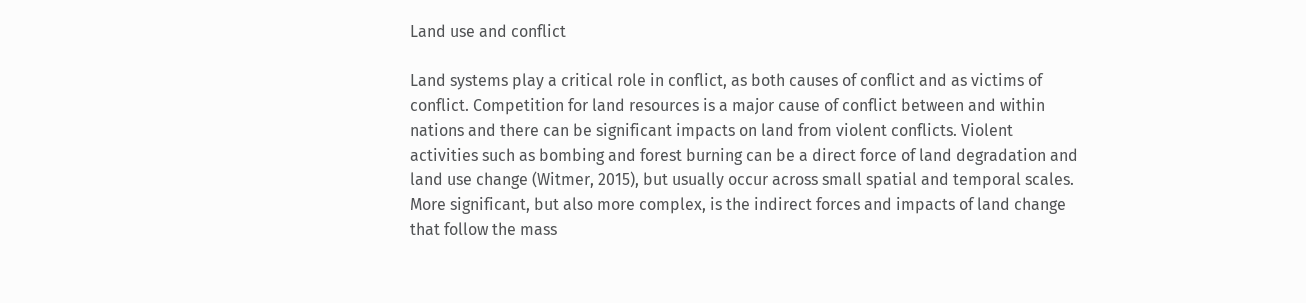Land use and conflict

Land systems play a critical role in conflict, as both causes of conflict and as victims of conflict. Competition for land resources is a major cause of conflict between and within nations and there can be significant impacts on land from violent conflicts. Violent activities such as bombing and forest burning can be a direct force of land degradation and land use change (Witmer, 2015), but usually occur across small spatial and temporal scales. More significant, but also more complex, is the indirect forces and impacts of land change that follow the mass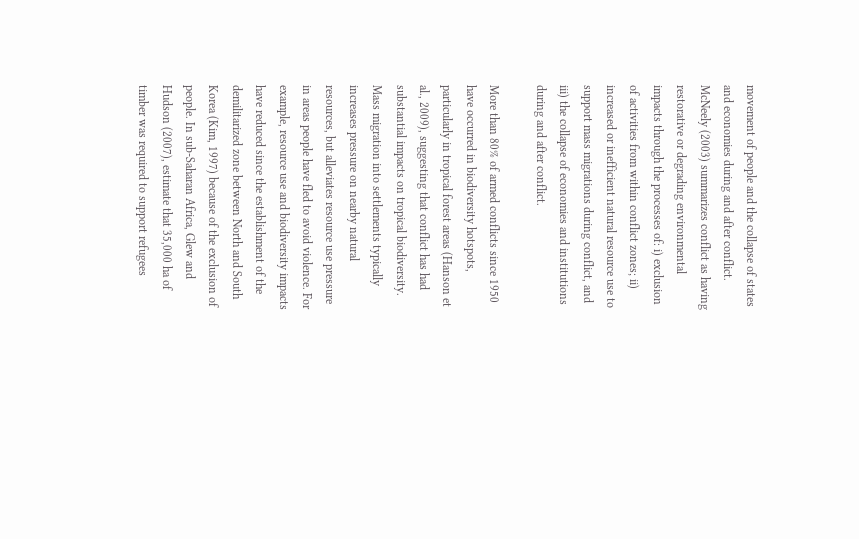movement of people and the collapse of states and economies during and after conflict. McNeely (2003) summarizes conflict as having restorative or degrading environmental impacts through the processes of: i) exclusion of activities from within conflict zones; ii) increased or inefficient natural resource use to support mass migrations during conflict, and iii) the collapse of economies and institutions during and after conflict.

More than 80% of armed conflicts since 1950 have occurred in biodiversity hotspots, particularly in tropical forest areas (Hanson et al., 2009), suggesting that conflict has had substantial impacts on tropical biodiversity. Mass migration into settlements typically increases pressure on nearby natural resources, but alleviates resource use pressure in areas people have fled to avoid violence. For example, resource use and biodiversity impacts have reduced since the establishment of the demilitarized zone between North and South Korea (Kim, 1997) because of the exclusion of people. In sub-Saharan Africa, Glew and Hudson (2007), estimate that 35,000 ha of timber was required to support refugees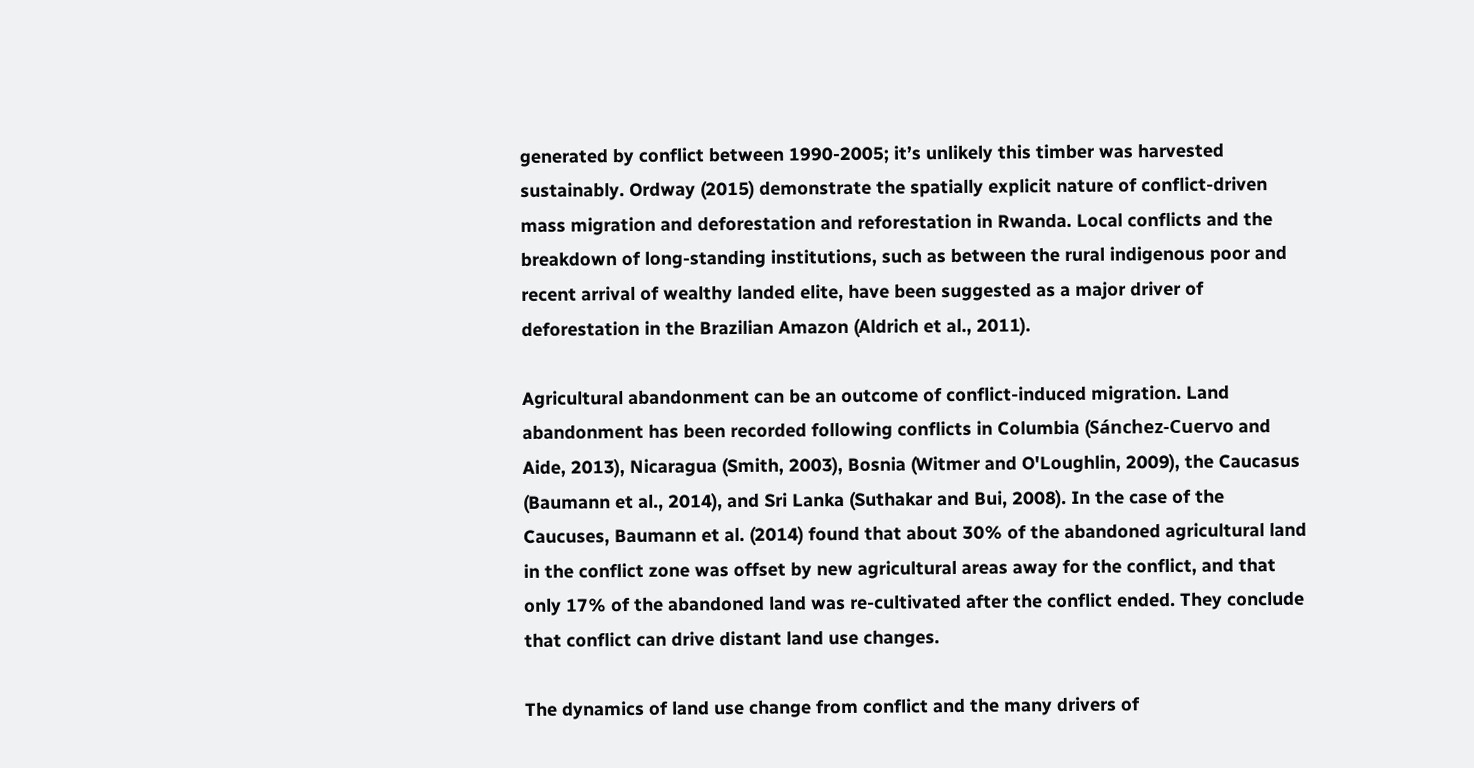generated by conflict between 1990-2005; it’s unlikely this timber was harvested sustainably. Ordway (2015) demonstrate the spatially explicit nature of conflict-driven mass migration and deforestation and reforestation in Rwanda. Local conflicts and the breakdown of long-standing institutions, such as between the rural indigenous poor and recent arrival of wealthy landed elite, have been suggested as a major driver of deforestation in the Brazilian Amazon (Aldrich et al., 2011).

Agricultural abandonment can be an outcome of conflict-induced migration. Land abandonment has been recorded following conflicts in Columbia (Sánchez-Cuervo and Aide, 2013), Nicaragua (Smith, 2003), Bosnia (Witmer and O'Loughlin, 2009), the Caucasus (Baumann et al., 2014), and Sri Lanka (Suthakar and Bui, 2008). In the case of the Caucuses, Baumann et al. (2014) found that about 30% of the abandoned agricultural land in the conflict zone was offset by new agricultural areas away for the conflict, and that only 17% of the abandoned land was re-cultivated after the conflict ended. They conclude that conflict can drive distant land use changes.

The dynamics of land use change from conflict and the many drivers of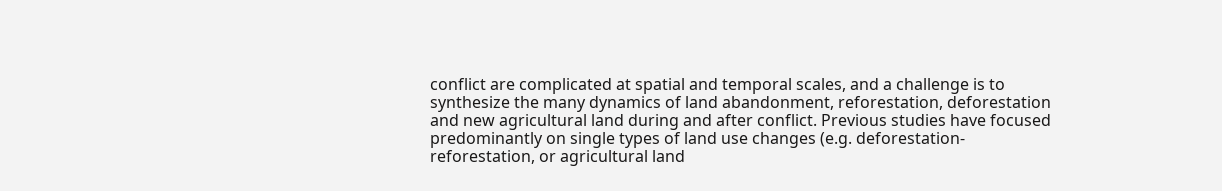conflict are complicated at spatial and temporal scales, and a challenge is to synthesize the many dynamics of land abandonment, reforestation, deforestation and new agricultural land during and after conflict. Previous studies have focused predominantly on single types of land use changes (e.g. deforestation-reforestation, or agricultural land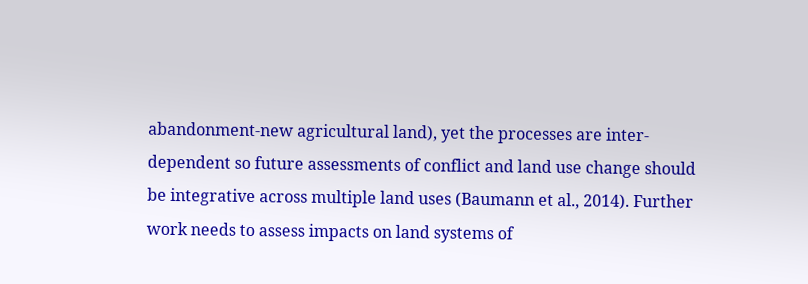abandonment-new agricultural land), yet the processes are inter-dependent so future assessments of conflict and land use change should be integrative across multiple land uses (Baumann et al., 2014). Further work needs to assess impacts on land systems of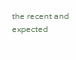the recent and expected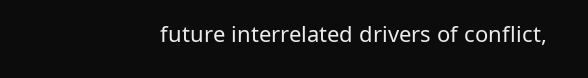future interrelated drivers of conflict,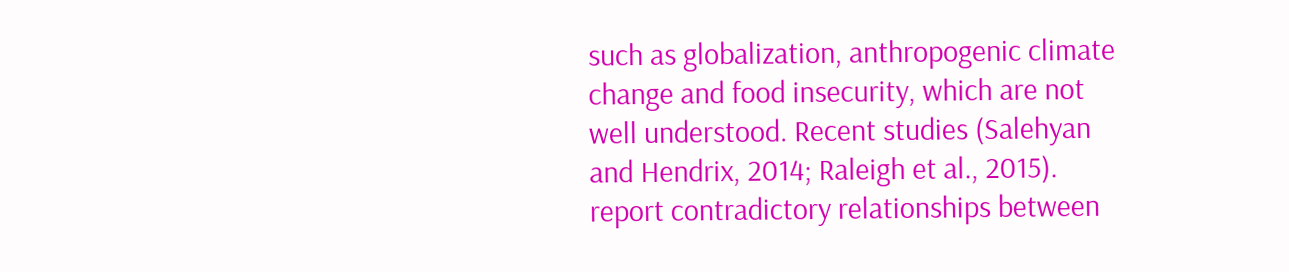such as globalization, anthropogenic climate change and food insecurity, which are not well understood. Recent studies (Salehyan and Hendrix, 2014; Raleigh et al., 2015). report contradictory relationships between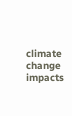climate change impacts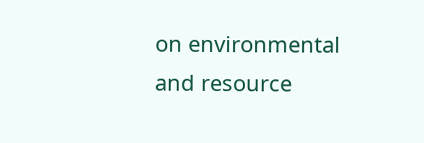on environmental and resource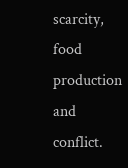scarcity, food production and conflict.